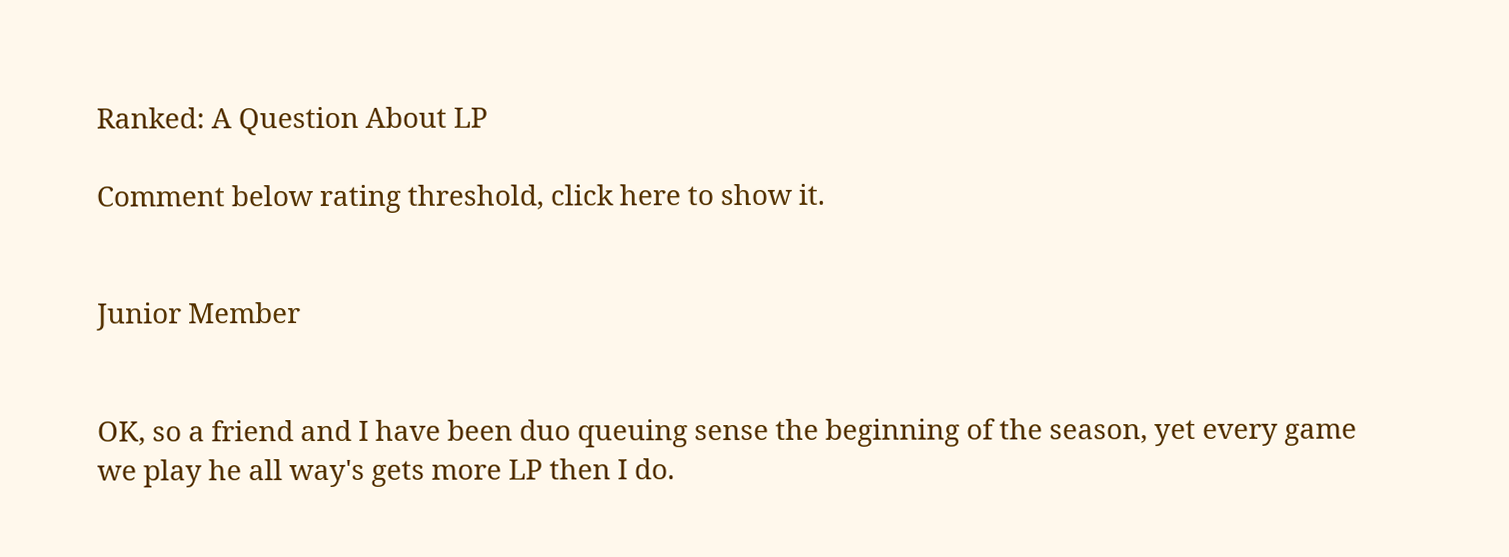Ranked: A Question About LP

Comment below rating threshold, click here to show it.


Junior Member


OK, so a friend and I have been duo queuing sense the beginning of the season, yet every game we play he all way's gets more LP then I do.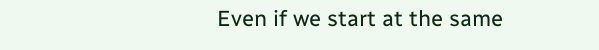Even if we start at the same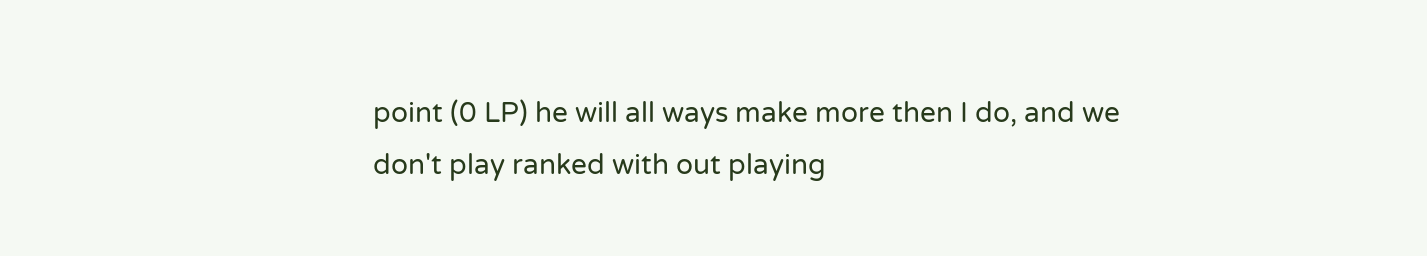point (0 LP) he will all ways make more then I do, and we don't play ranked with out playing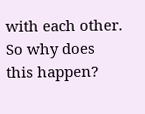with each other. So why does this happen?